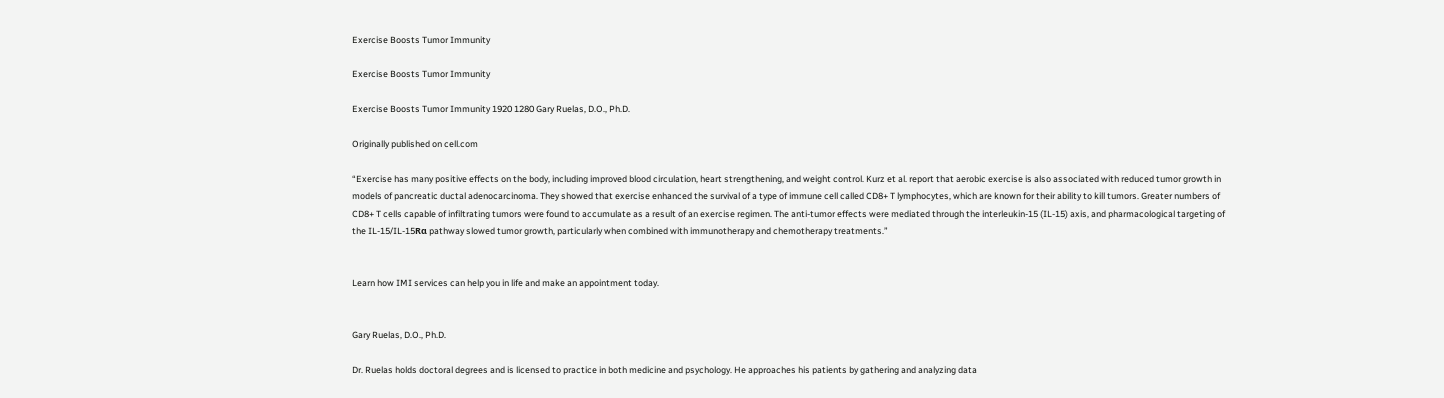Exercise Boosts Tumor Immunity

Exercise Boosts Tumor Immunity

Exercise Boosts Tumor Immunity 1920 1280 Gary Ruelas, D.O., Ph.D.

Originally published on cell.com

“Exercise has many positive effects on the body, including improved blood circulation, heart strengthening, and weight control. Kurz et al. report that aerobic exercise is also associated with reduced tumor growth in models of pancreatic ductal adenocarcinoma. They showed that exercise enhanced the survival of a type of immune cell called CD8+ T lymphocytes, which are known for their ability to kill tumors. Greater numbers of CD8+ T cells capable of infiltrating tumors were found to accumulate as a result of an exercise regimen. The anti-tumor effects were mediated through the interleukin-15 (IL-15) axis, and pharmacological targeting of the IL-15/IL-15Rα pathway slowed tumor growth, particularly when combined with immunotherapy and chemotherapy treatments.”


Learn how IMI services can help you in life and make an appointment today.


Gary Ruelas, D.O., Ph.D.

Dr. Ruelas holds doctoral degrees and is licensed to practice in both medicine and psychology. He approaches his patients by gathering and analyzing data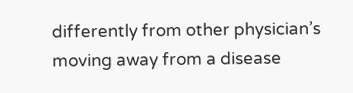differently from other physician’s moving away from a disease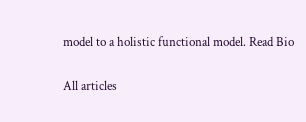model to a holistic functional model. Read Bio

All articles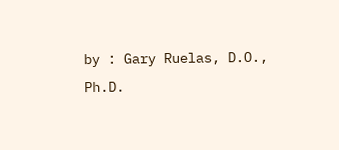by : Gary Ruelas, D.O., Ph.D.